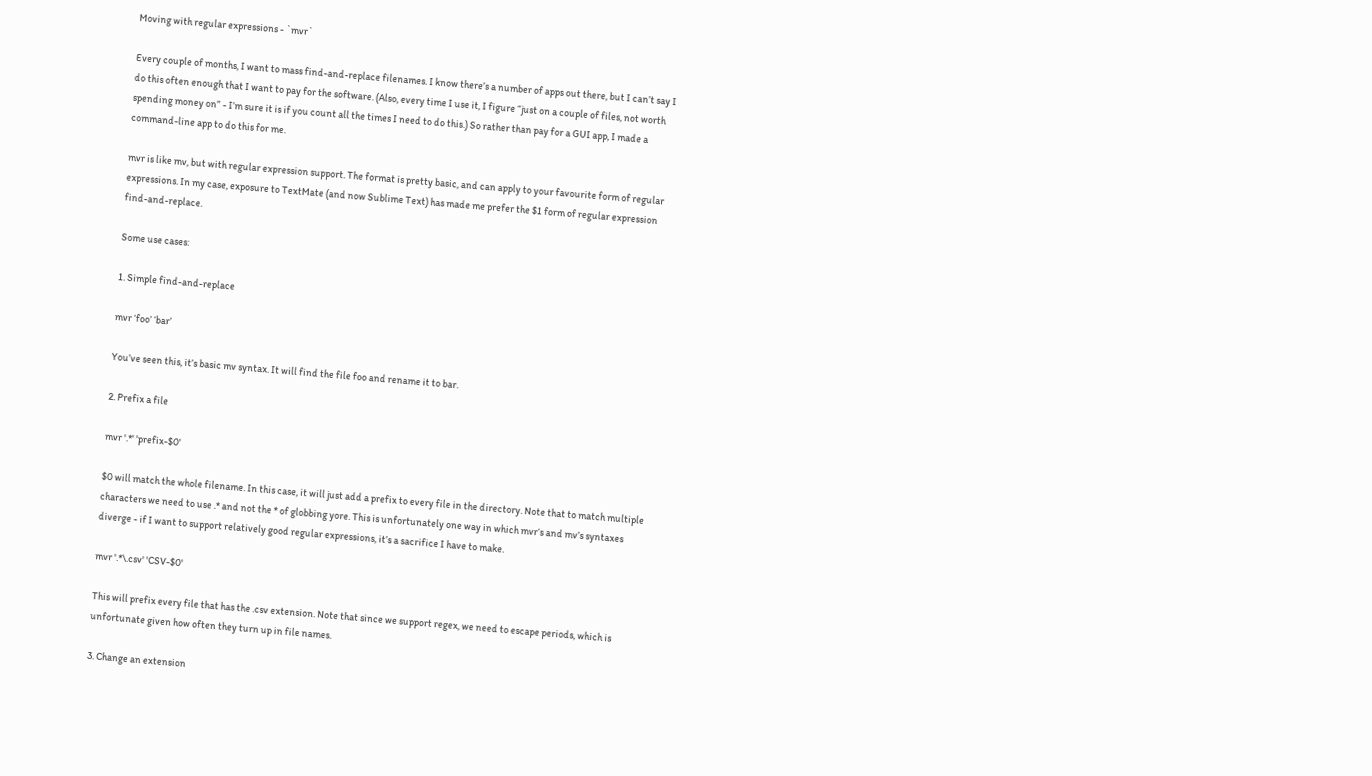Moving with regular expressions - `mvr`

Every couple of months, I want to mass find-and-replace filenames. I know there’s a number of apps out there, but I can’t say I do this often enough that I want to pay for the software. (Also, every time I use it, I figure “just on a couple of files, not worth spending money on” - I’m sure it is if you count all the times I need to do this.) So rather than pay for a GUI app, I made a command-line app to do this for me.

mvr is like mv, but with regular expression support. The format is pretty basic, and can apply to your favourite form of regular expressions. In my case, exposure to TextMate (and now Sublime Text) has made me prefer the $1 form of regular expression find-and-replace.

Some use cases:

1. Simple find-and-replace

mvr ‘foo’ ‘bar’

You’ve seen this, it’s basic mv syntax. It will find the file foo and rename it to bar.

2. Prefix a file

mvr '.*' 'prefix-$0'

$0 will match the whole filename. In this case, it will just add a prefix to every file in the directory. Note that to match multiple characters we need to use .* and not the * of globbing yore. This is unfortunately one way in which mvr‘s and mv’s syntaxes diverge - if I want to support relatively good regular expressions, it’s a sacrifice I have to make.

mvr '.*\.csv' 'CSV-$0'

This will prefix every file that has the .csv extension. Note that since we support regex, we need to escape periods, which is unfortunate given how often they turn up in file names.

3. Change an extension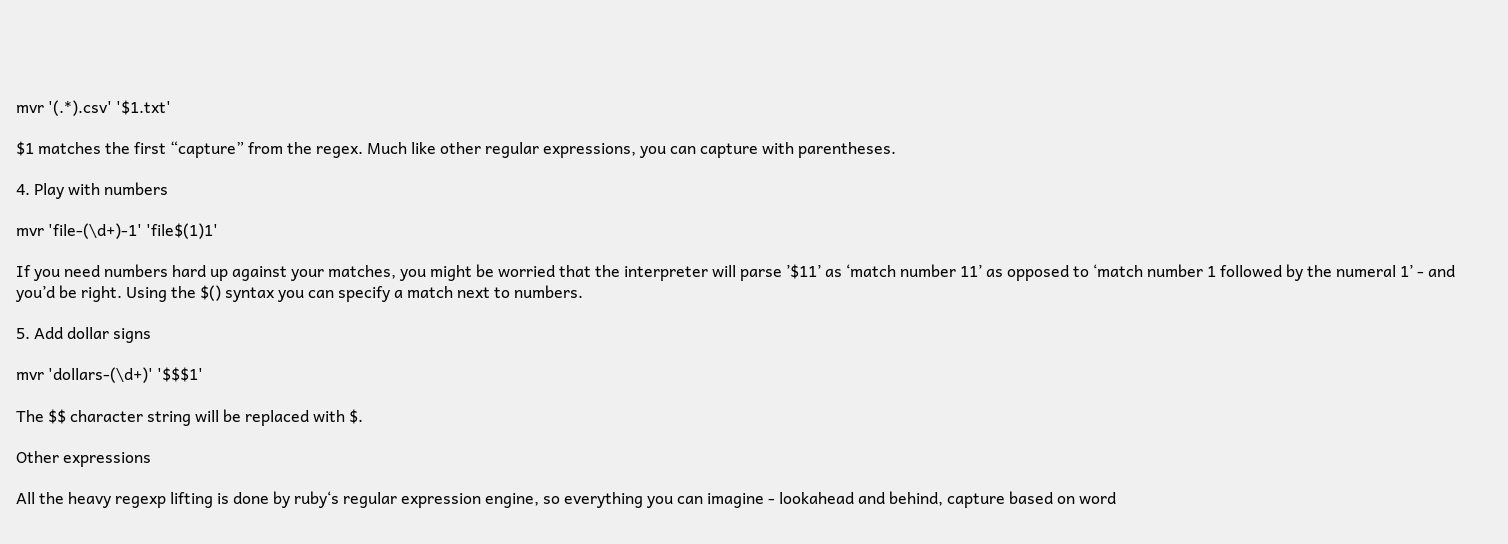mvr '(.*).csv' '$1.txt'

$1 matches the first “capture” from the regex. Much like other regular expressions, you can capture with parentheses.

4. Play with numbers

mvr 'file-(\d+)-1' 'file$(1)1'

If you need numbers hard up against your matches, you might be worried that the interpreter will parse ’$11’ as ‘match number 11’ as opposed to ‘match number 1 followed by the numeral 1’ - and you’d be right. Using the $() syntax you can specify a match next to numbers.

5. Add dollar signs

mvr 'dollars-(\d+)' '$$$1'

The $$ character string will be replaced with $.

Other expressions

All the heavy regexp lifting is done by ruby‘s regular expression engine, so everything you can imagine - lookahead and behind, capture based on word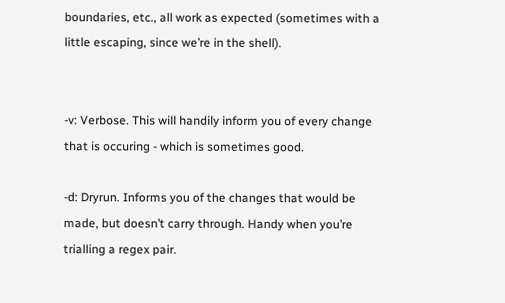boundaries, etc., all work as expected (sometimes with a little escaping, since we’re in the shell).


-v: Verbose. This will handily inform you of every change that is occuring - which is sometimes good.

-d: Dryrun. Informs you of the changes that would be made, but doesn’t carry through. Handy when you’re trialling a regex pair.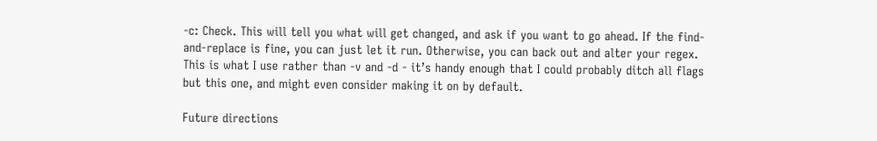-c: Check. This will tell you what will get changed, and ask if you want to go ahead. If the find-and-replace is fine, you can just let it run. Otherwise, you can back out and alter your regex. This is what I use rather than -v and -d - it’s handy enough that I could probably ditch all flags but this one, and might even consider making it on by default.

Future directions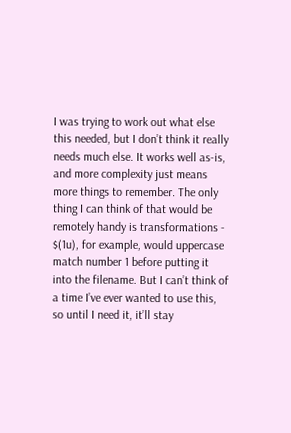I was trying to work out what else this needed, but I don’t think it really needs much else. It works well as-is, and more complexity just means more things to remember. The only thing I can think of that would be remotely handy is transformations - $(1u), for example, would uppercase match number 1 before putting it into the filename. But I can’t think of a time I’ve ever wanted to use this, so until I need it, it’ll stay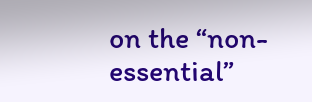on the “non-essential”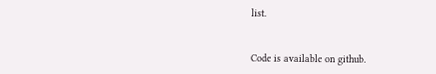list.


Code is available on github.